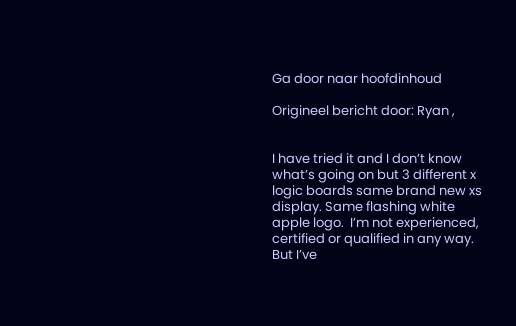Ga door naar hoofdinhoud

Origineel bericht door: Ryan ,


I have tried it and I don’t know what’s going on but 3 different x logic boards same brand new xs display. Same flashing white apple logo.  I’m not experienced, certified or qualified in any way.  But I’ve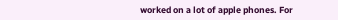worked on a lot of apple phones. For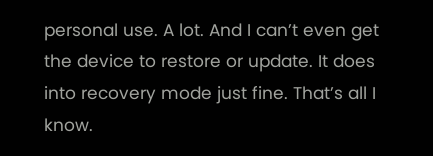personal use. A lot. And I can’t even get the device to restore or update. It does into recovery mode just fine. That’s all I know.